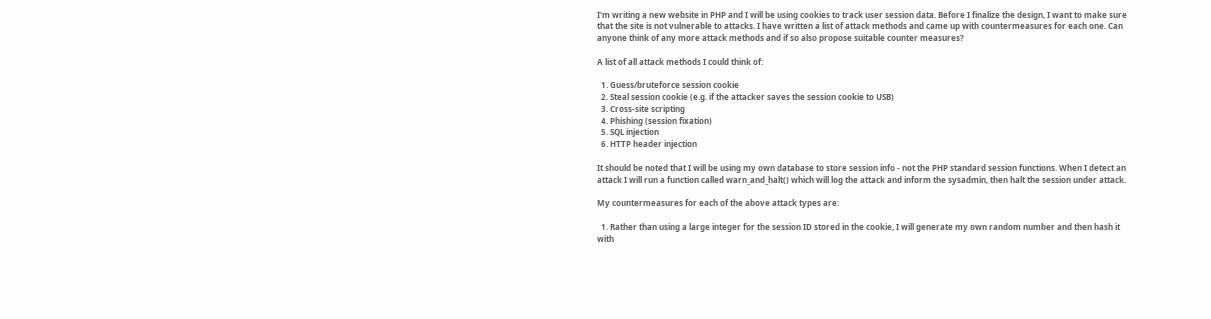I'm writing a new website in PHP and I will be using cookies to track user session data. Before I finalize the design, I want to make sure that the site is not vulnerable to attacks. I have written a list of attack methods and came up with countermeasures for each one. Can anyone think of any more attack methods and if so also propose suitable counter measures?

A list of all attack methods I could think of:

  1. Guess/bruteforce session cookie
  2. Steal session cookie (e.g. if the attacker saves the session cookie to USB)
  3. Cross-site scripting
  4. Phishing (session fixation)
  5. SQL injection
  6. HTTP header injection

It should be noted that I will be using my own database to store session info - not the PHP standard session functions. When I detect an attack I will run a function called warn_and_halt() which will log the attack and inform the sysadmin, then halt the session under attack.

My countermeasures for each of the above attack types are:

  1. Rather than using a large integer for the session ID stored in the cookie, I will generate my own random number and then hash it with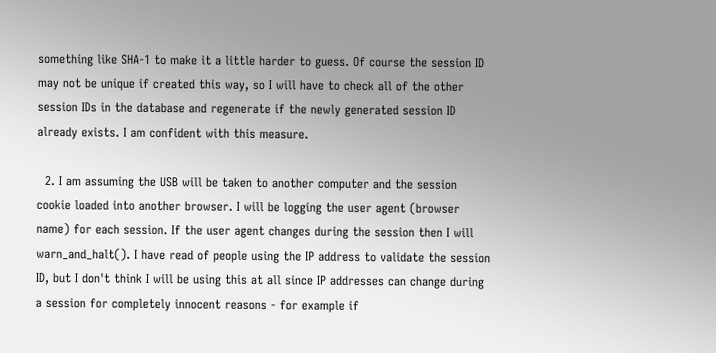something like SHA-1 to make it a little harder to guess. Of course the session ID may not be unique if created this way, so I will have to check all of the other session IDs in the database and regenerate if the newly generated session ID already exists. I am confident with this measure.

  2. I am assuming the USB will be taken to another computer and the session cookie loaded into another browser. I will be logging the user agent (browser name) for each session. If the user agent changes during the session then I will warn_and_halt(). I have read of people using the IP address to validate the session ID, but I don't think I will be using this at all since IP addresses can change during a session for completely innocent reasons - for example if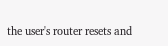the user's router resets and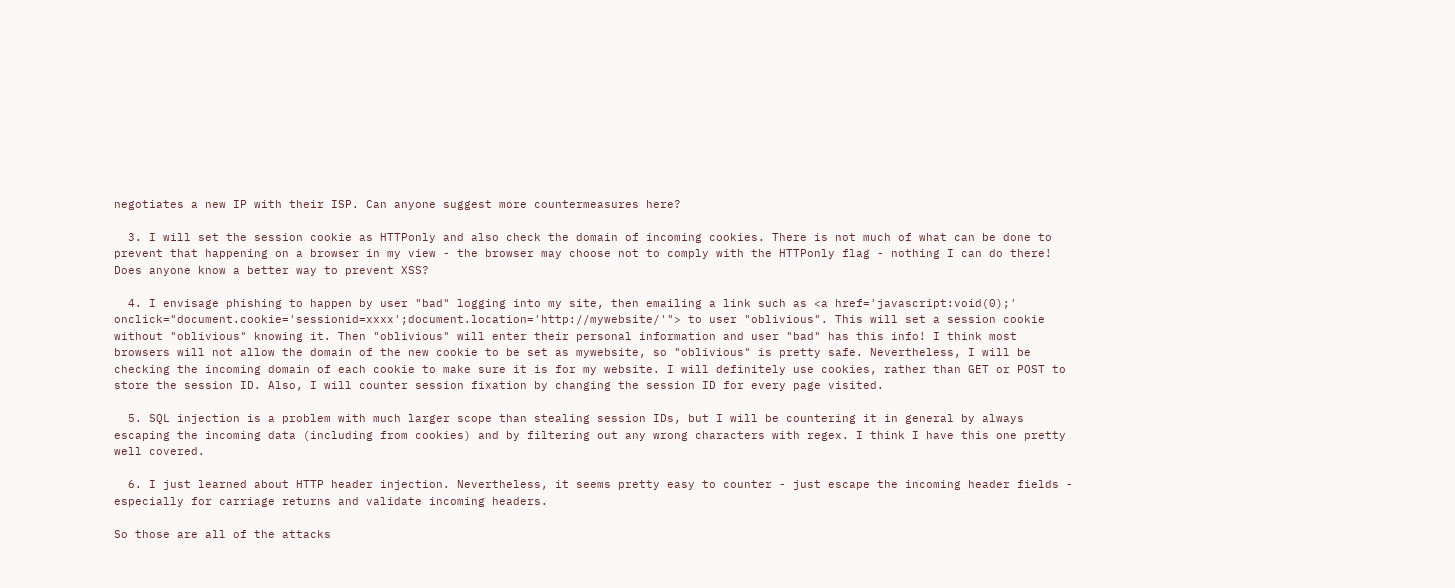negotiates a new IP with their ISP. Can anyone suggest more countermeasures here?

  3. I will set the session cookie as HTTPonly and also check the domain of incoming cookies. There is not much of what can be done to prevent that happening on a browser in my view - the browser may choose not to comply with the HTTPonly flag - nothing I can do there! Does anyone know a better way to prevent XSS?

  4. I envisage phishing to happen by user "bad" logging into my site, then emailing a link such as <a href='javascript:void(0);' onclick="document.cookie='sessionid=xxxx';document.location='http://mywebsite/'"> to user "oblivious". This will set a session cookie without "oblivious" knowing it. Then "oblivious" will enter their personal information and user "bad" has this info! I think most browsers will not allow the domain of the new cookie to be set as mywebsite, so "oblivious" is pretty safe. Nevertheless, I will be checking the incoming domain of each cookie to make sure it is for my website. I will definitely use cookies, rather than GET or POST to store the session ID. Also, I will counter session fixation by changing the session ID for every page visited.

  5. SQL injection is a problem with much larger scope than stealing session IDs, but I will be countering it in general by always escaping the incoming data (including from cookies) and by filtering out any wrong characters with regex. I think I have this one pretty well covered.

  6. I just learned about HTTP header injection. Nevertheless, it seems pretty easy to counter - just escape the incoming header fields - especially for carriage returns and validate incoming headers.

So those are all of the attacks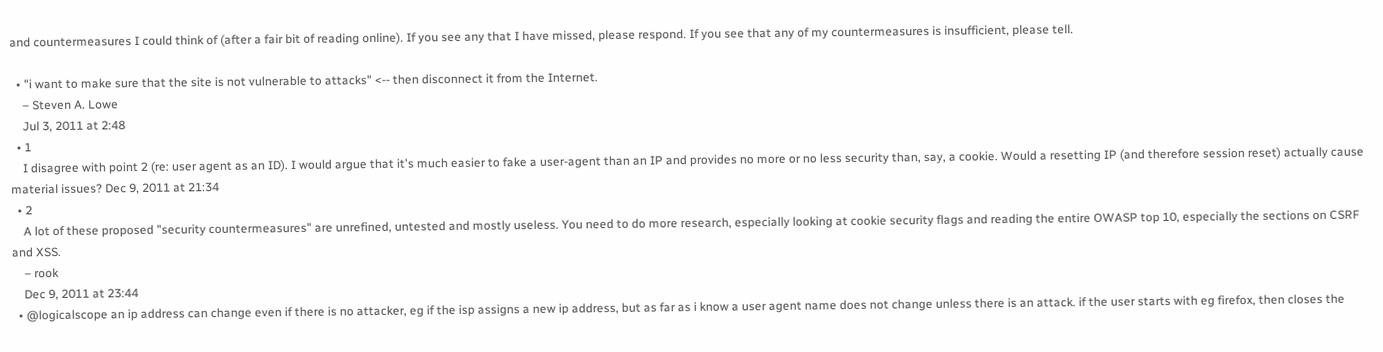and countermeasures I could think of (after a fair bit of reading online). If you see any that I have missed, please respond. If you see that any of my countermeasures is insufficient, please tell.

  • "i want to make sure that the site is not vulnerable to attacks" <-- then disconnect it from the Internet.
    – Steven A. Lowe
    Jul 3, 2011 at 2:48
  • 1
    I disagree with point 2 (re: user agent as an ID). I would argue that it's much easier to fake a user-agent than an IP and provides no more or no less security than, say, a cookie. Would a resetting IP (and therefore session reset) actually cause material issues? Dec 9, 2011 at 21:34
  • 2
    A lot of these proposed "security countermeasures" are unrefined, untested and mostly useless. You need to do more research, especially looking at cookie security flags and reading the entire OWASP top 10, especially the sections on CSRF and XSS.
    – rook
    Dec 9, 2011 at 23:44
  • @logicalscope an ip address can change even if there is no attacker, eg if the isp assigns a new ip address, but as far as i know a user agent name does not change unless there is an attack. if the user starts with eg firefox, then closes the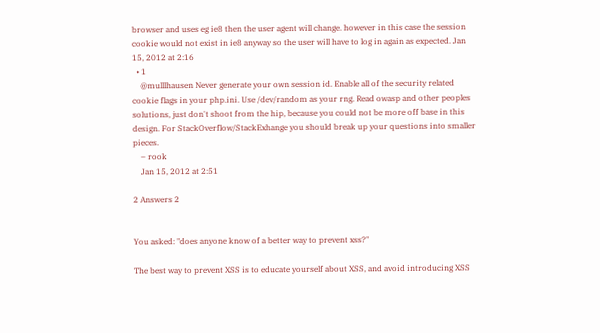browser and uses eg ie8 then the user agent will change. however in this case the session cookie would not exist in ie8 anyway so the user will have to log in again as expected. Jan 15, 2012 at 2:16
  • 1
    @mulllhausen Never generate your own session id. Enable all of the security related cookie flags in your php.ini. Use /dev/random as your rng. Read owasp and other peoples solutions, just don't shoot from the hip, because you could not be more off base in this design. For StackOverflow/StackExhange you should break up your questions into smaller pieces.
    – rook
    Jan 15, 2012 at 2:51

2 Answers 2


You asked: "does anyone know of a better way to prevent xss?"

The best way to prevent XSS is to educate yourself about XSS, and avoid introducing XSS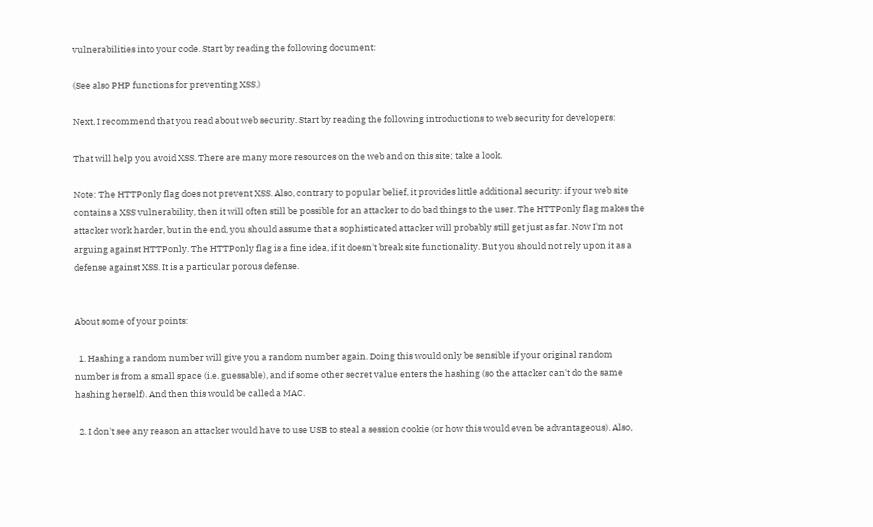vulnerabilities into your code. Start by reading the following document:

(See also PHP functions for preventing XSS.)

Next, I recommend that you read about web security. Start by reading the following introductions to web security for developers:

That will help you avoid XSS. There are many more resources on the web and on this site; take a look.

Note: The HTTPonly flag does not prevent XSS. Also, contrary to popular belief, it provides little additional security: if your web site contains a XSS vulnerability, then it will often still be possible for an attacker to do bad things to the user. The HTTPonly flag makes the attacker work harder, but in the end, you should assume that a sophisticated attacker will probably still get just as far. Now I'm not arguing against HTTPonly. The HTTPonly flag is a fine idea, if it doesn't break site functionality. But you should not rely upon it as a defense against XSS. It is a particular porous defense.


About some of your points:

  1. Hashing a random number will give you a random number again. Doing this would only be sensible if your original random number is from a small space (i.e. guessable), and if some other secret value enters the hashing (so the attacker can't do the same hashing herself). And then this would be called a MAC.

  2. I don't see any reason an attacker would have to use USB to steal a session cookie (or how this would even be advantageous). Also,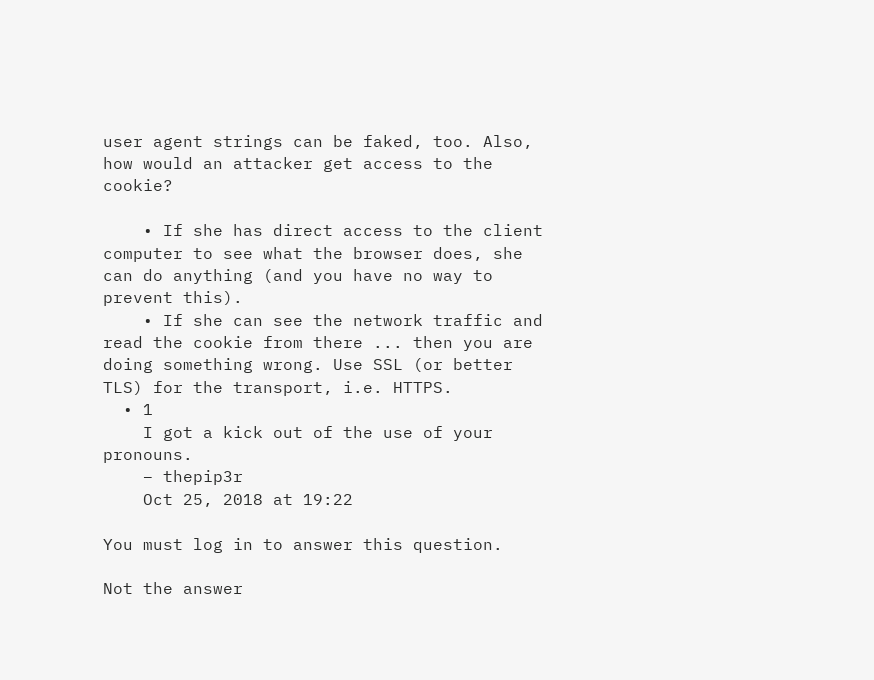user agent strings can be faked, too. Also, how would an attacker get access to the cookie?

    • If she has direct access to the client computer to see what the browser does, she can do anything (and you have no way to prevent this).
    • If she can see the network traffic and read the cookie from there ... then you are doing something wrong. Use SSL (or better TLS) for the transport, i.e. HTTPS.
  • 1
    I got a kick out of the use of your pronouns.
    – thepip3r
    Oct 25, 2018 at 19:22

You must log in to answer this question.

Not the answer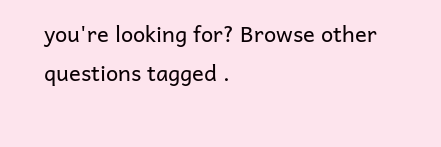you're looking for? Browse other questions tagged .